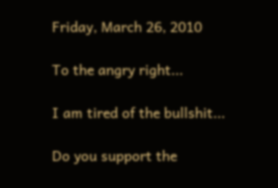Friday, March 26, 2010

To the angry right...

I am tired of the bullshit...

Do you support the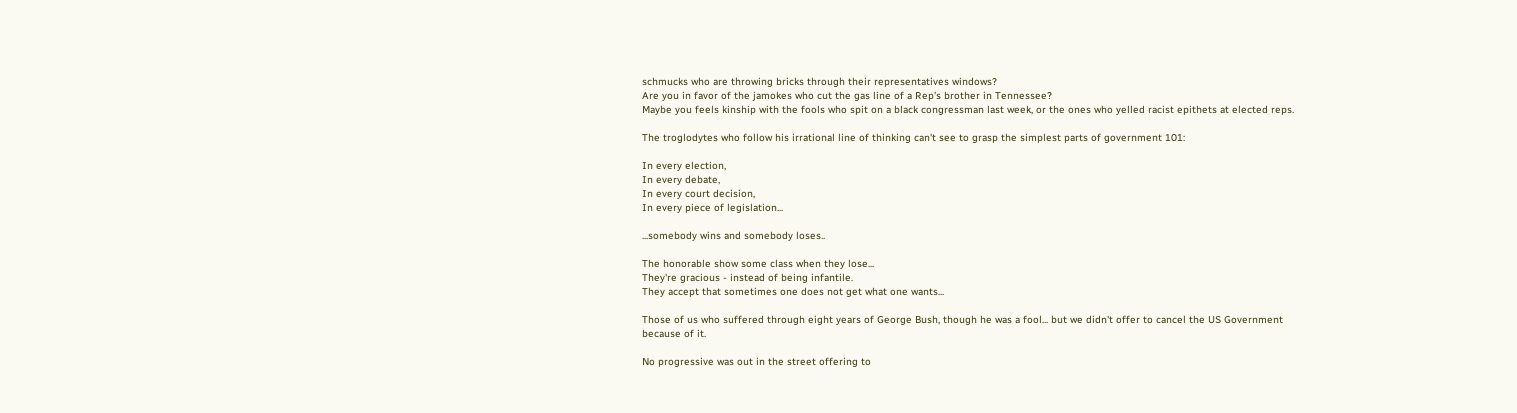schmucks who are throwing bricks through their representatives windows?
Are you in favor of the jamokes who cut the gas line of a Rep's brother in Tennessee?
Maybe you feels kinship with the fools who spit on a black congressman last week, or the ones who yelled racist epithets at elected reps.

The troglodytes who follow his irrational line of thinking can't see to grasp the simplest parts of government 101:

In every election,
In every debate,
In every court decision,
In every piece of legislation...

...somebody wins and somebody loses..

The honorable show some class when they lose...
They're gracious - instead of being infantile.
They accept that sometimes one does not get what one wants...

Those of us who suffered through eight years of George Bush, though he was a fool... but we didn't offer to cancel the US Government because of it.

No progressive was out in the street offering to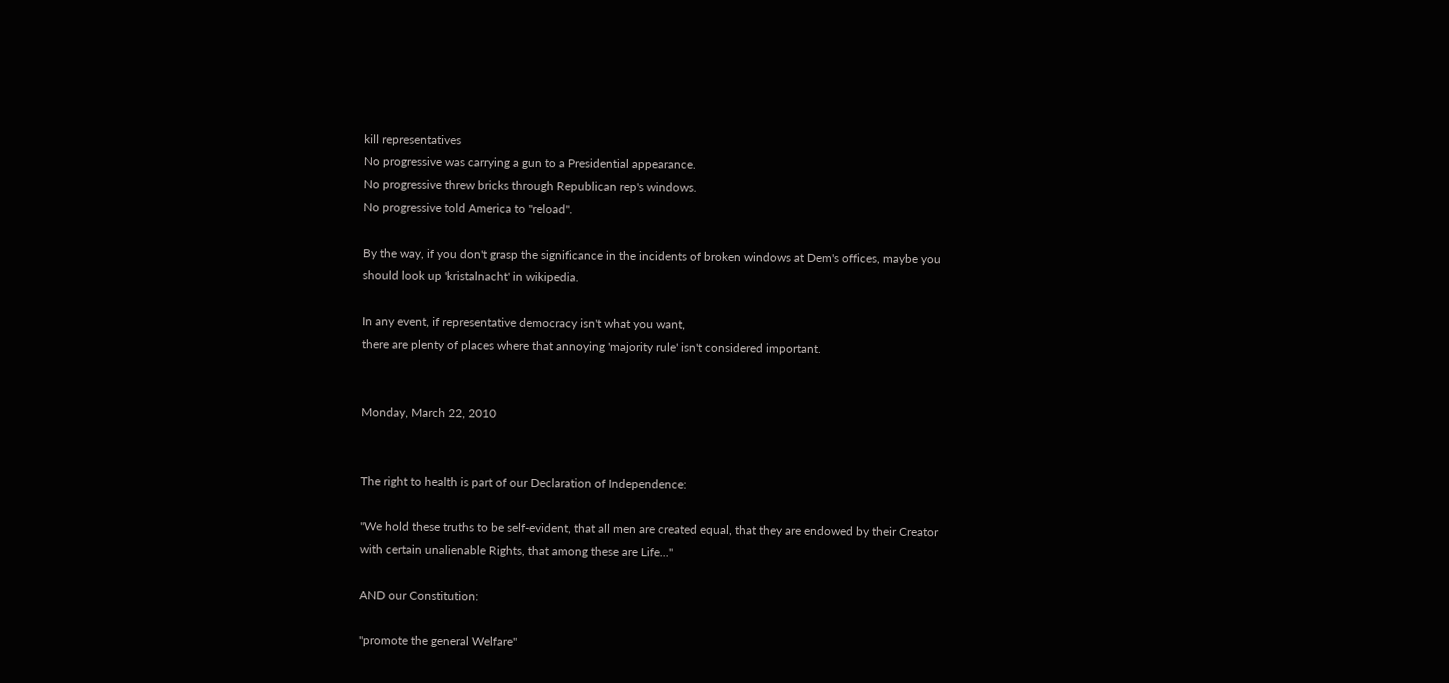kill representatives
No progressive was carrying a gun to a Presidential appearance.
No progressive threw bricks through Republican rep's windows.
No progressive told America to "reload".

By the way, if you don't grasp the significance in the incidents of broken windows at Dem's offices, maybe you should look up 'kristalnacht' in wikipedia.

In any event, if representative democracy isn't what you want,
there are plenty of places where that annoying 'majority rule' isn't considered important.


Monday, March 22, 2010


The right to health is part of our Declaration of Independence:

"We hold these truths to be self-evident, that all men are created equal, that they are endowed by their Creator with certain unalienable Rights, that among these are Life..."

AND our Constitution:

"promote the general Welfare"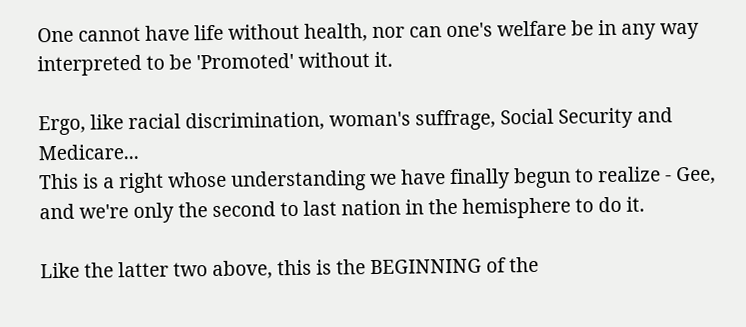One cannot have life without health, nor can one's welfare be in any way interpreted to be 'Promoted' without it.

Ergo, like racial discrimination, woman's suffrage, Social Security and Medicare...
This is a right whose understanding we have finally begun to realize - Gee, and we're only the second to last nation in the hemisphere to do it.

Like the latter two above, this is the BEGINNING of the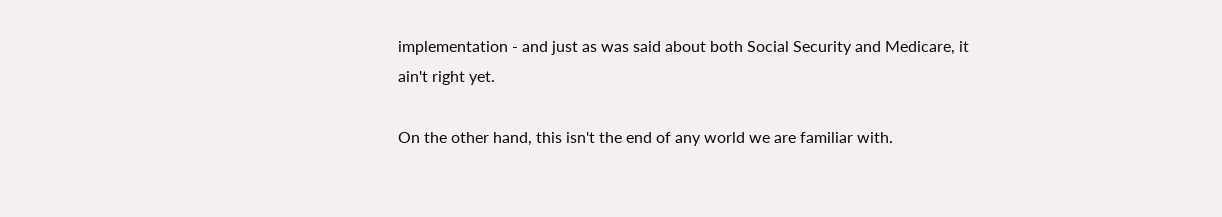implementation - and just as was said about both Social Security and Medicare, it ain't right yet.

On the other hand, this isn't the end of any world we are familiar with.